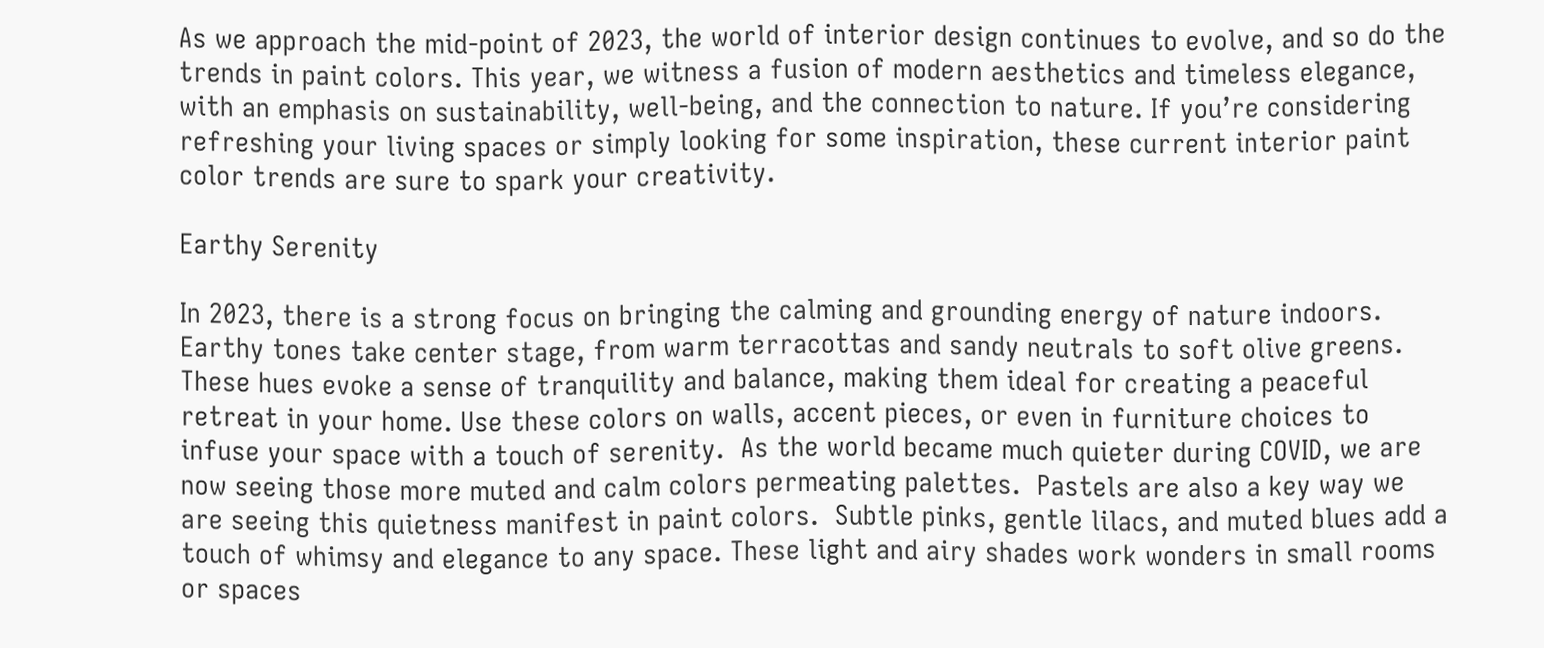As we approach the mid-point of 2023, the world of interior design continues to evolve, and so do the trends in paint colors. This year, we witness a fusion of modern aesthetics and timeless elegance, with an emphasis on sustainability, well-being, and the connection to nature. If you’re considering refreshing your living spaces or simply looking for some inspiration, these current interior paint color trends are sure to spark your creativity.

Earthy Serenity

In 2023, there is a strong focus on bringing the calming and grounding energy of nature indoors. Earthy tones take center stage, from warm terracottas and sandy neutrals to soft olive greens. These hues evoke a sense of tranquility and balance, making them ideal for creating a peaceful retreat in your home. Use these colors on walls, accent pieces, or even in furniture choices to infuse your space with a touch of serenity.  As the world became much quieter during COVID, we are now seeing those more muted and calm colors permeating palettes.  Pastels are also a key way we are seeing this quietness manifest in paint colors.  Subtle pinks, gentle lilacs, and muted blues add a touch of whimsy and elegance to any space. These light and airy shades work wonders in small rooms or spaces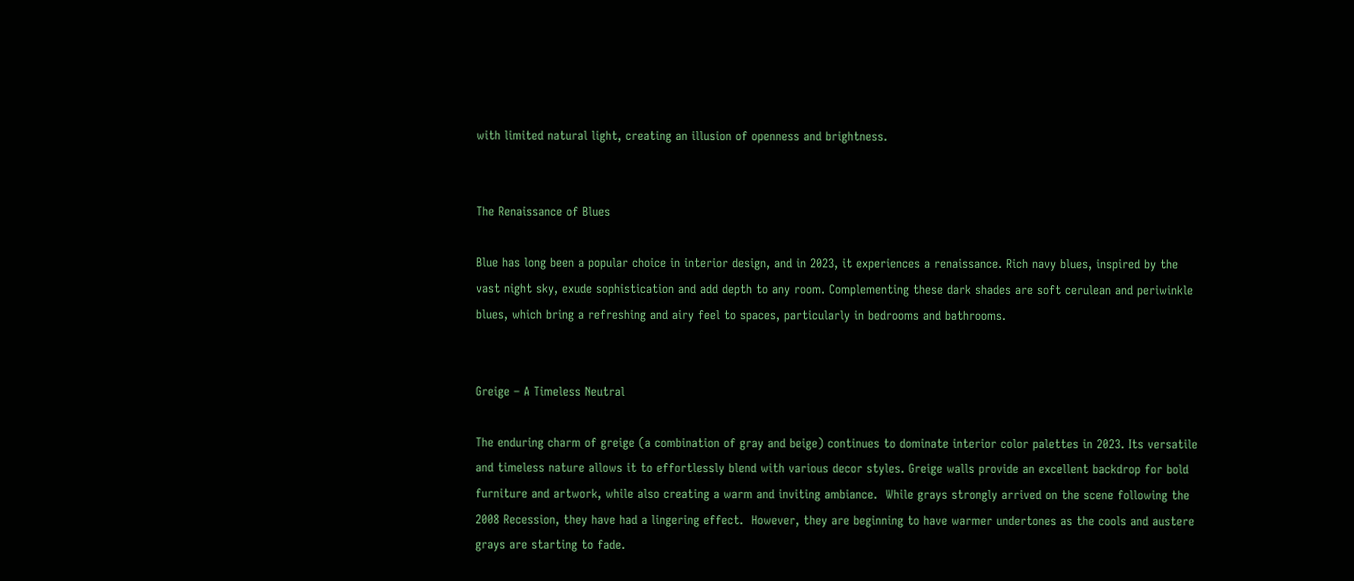with limited natural light, creating an illusion of openness and brightness.


The Renaissance of Blues

Blue has long been a popular choice in interior design, and in 2023, it experiences a renaissance. Rich navy blues, inspired by the vast night sky, exude sophistication and add depth to any room. Complementing these dark shades are soft cerulean and periwinkle blues, which bring a refreshing and airy feel to spaces, particularly in bedrooms and bathrooms.


Greige – A Timeless Neutral

The enduring charm of greige (a combination of gray and beige) continues to dominate interior color palettes in 2023. Its versatile and timeless nature allows it to effortlessly blend with various decor styles. Greige walls provide an excellent backdrop for bold furniture and artwork, while also creating a warm and inviting ambiance.  While grays strongly arrived on the scene following the 2008 Recession, they have had a lingering effect.  However, they are beginning to have warmer undertones as the cools and austere grays are starting to fade.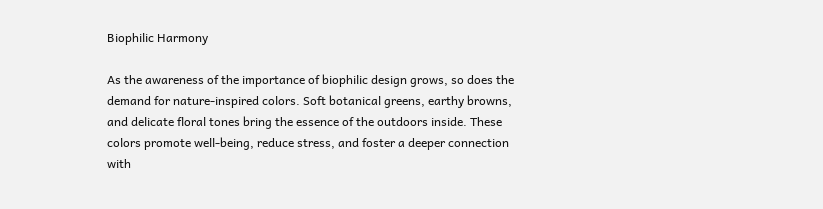Biophilic Harmony

As the awareness of the importance of biophilic design grows, so does the demand for nature-inspired colors. Soft botanical greens, earthy browns, and delicate floral tones bring the essence of the outdoors inside. These colors promote well-being, reduce stress, and foster a deeper connection with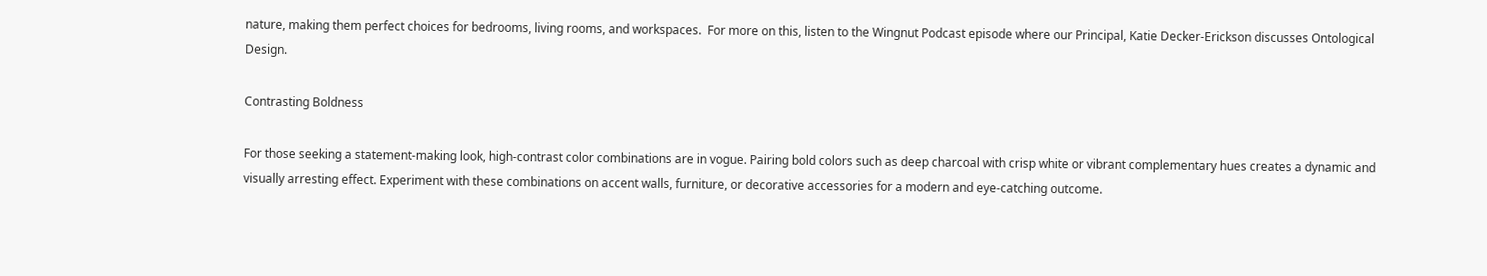nature, making them perfect choices for bedrooms, living rooms, and workspaces.  For more on this, listen to the Wingnut Podcast episode where our Principal, Katie Decker-Erickson discusses Ontological Design.

Contrasting Boldness

For those seeking a statement-making look, high-contrast color combinations are in vogue. Pairing bold colors such as deep charcoal with crisp white or vibrant complementary hues creates a dynamic and visually arresting effect. Experiment with these combinations on accent walls, furniture, or decorative accessories for a modern and eye-catching outcome.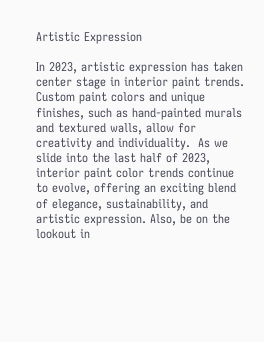Artistic Expression

In 2023, artistic expression has taken center stage in interior paint trends. Custom paint colors and unique finishes, such as hand-painted murals and textured walls, allow for creativity and individuality.  As we slide into the last half of 2023, interior paint color trends continue to evolve, offering an exciting blend of elegance, sustainability, and artistic expression. Also, be on the lookout in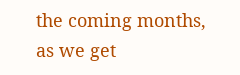the coming months, as we get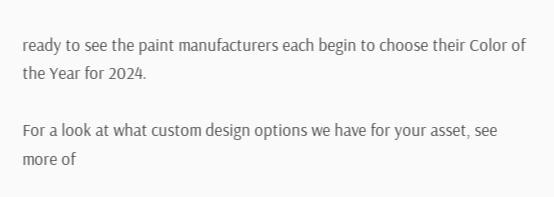ready to see the paint manufacturers each begin to choose their Color of the Year for 2024.

For a look at what custom design options we have for your asset, see more of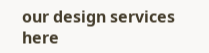our design services here